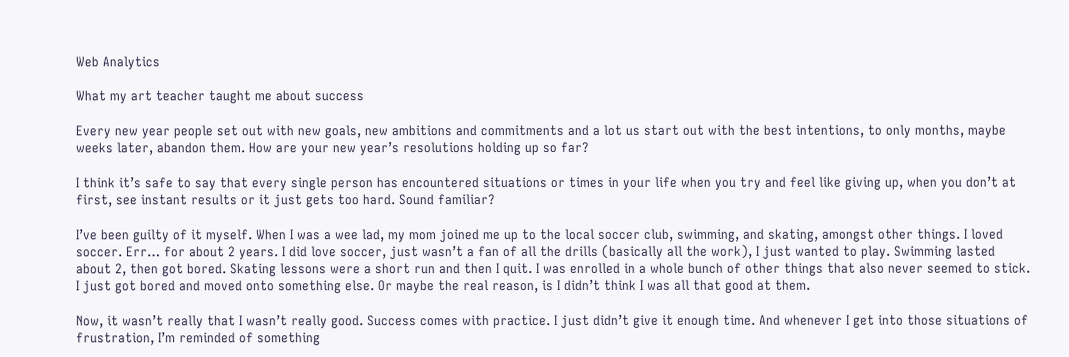Web Analytics

What my art teacher taught me about success

Every new year people set out with new goals, new ambitions and commitments and a lot us start out with the best intentions, to only months, maybe weeks later, abandon them. How are your new year’s resolutions holding up so far?

I think it’s safe to say that every single person has encountered situations or times in your life when you try and feel like giving up, when you don’t at first, see instant results or it just gets too hard. Sound familiar?

I’ve been guilty of it myself. When I was a wee lad, my mom joined me up to the local soccer club, swimming, and skating, amongst other things. I loved soccer. Err… for about 2 years. I did love soccer, just wasn’t a fan of all the drills (basically all the work), I just wanted to play. Swimming lasted about 2, then got bored. Skating lessons were a short run and then I quit. I was enrolled in a whole bunch of other things that also never seemed to stick. I just got bored and moved onto something else. Or maybe the real reason, is I didn’t think I was all that good at them.

Now, it wasn’t really that I wasn’t really good. Success comes with practice. I just didn’t give it enough time. And whenever I get into those situations of frustration, I’m reminded of something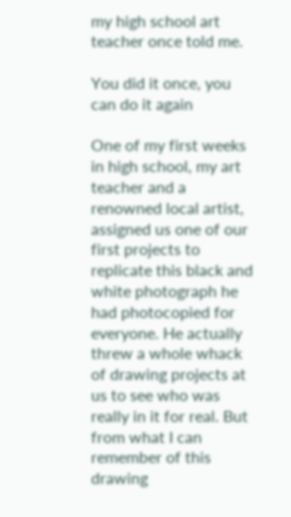my high school art teacher once told me.

You did it once, you can do it again

One of my first weeks in high school, my art teacher and a renowned local artist, assigned us one of our first projects to replicate this black and white photograph he had photocopied for everyone. He actually threw a whole whack of drawing projects at us to see who was really in it for real. But from what I can remember of this drawing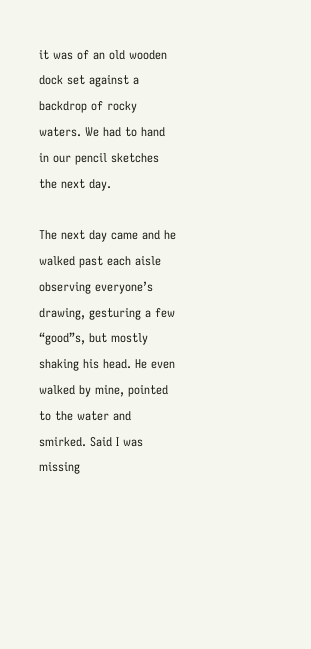it was of an old wooden dock set against a backdrop of rocky waters. We had to hand in our pencil sketches the next day.

The next day came and he walked past each aisle observing everyone’s drawing, gesturing a few “good”s, but mostly shaking his head. He even walked by mine, pointed to the water and smirked. Said I was missing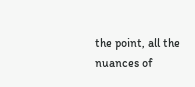the point, all the nuances of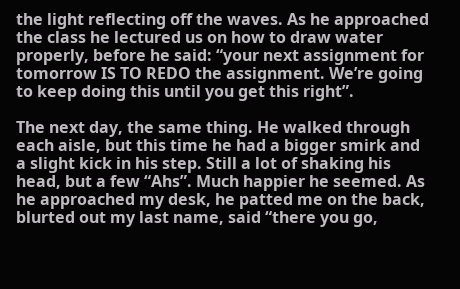the light reflecting off the waves. As he approached the class he lectured us on how to draw water properly, before he said: “your next assignment for tomorrow IS TO REDO the assignment. We’re going to keep doing this until you get this right”.

The next day, the same thing. He walked through each aisle, but this time he had a bigger smirk and a slight kick in his step. Still a lot of shaking his head, but a few “Ahs”. Much happier he seemed. As he approached my desk, he patted me on the back, blurted out my last name, said “there you go,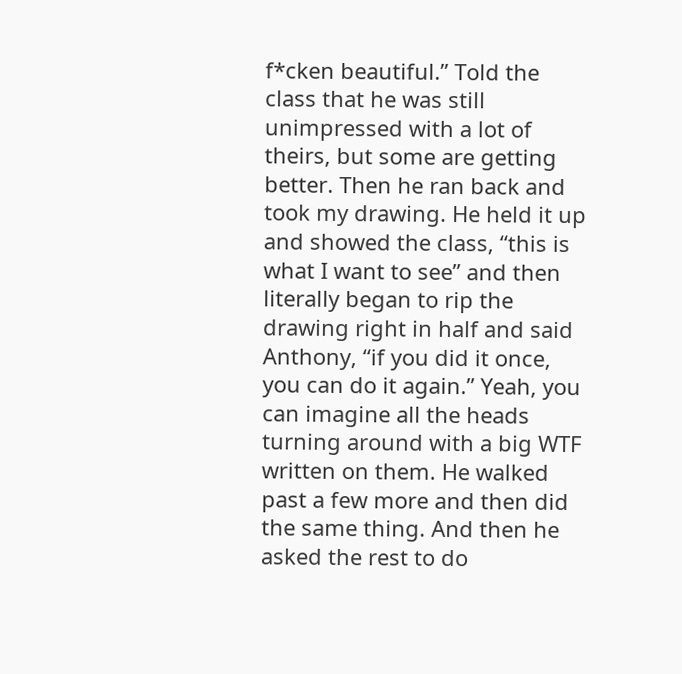f*cken beautiful.” Told the class that he was still unimpressed with a lot of theirs, but some are getting better. Then he ran back and took my drawing. He held it up and showed the class, “this is what I want to see” and then literally began to rip the drawing right in half and said Anthony, “if you did it once, you can do it again.” Yeah, you can imagine all the heads turning around with a big WTF written on them. He walked past a few more and then did the same thing. And then he asked the rest to do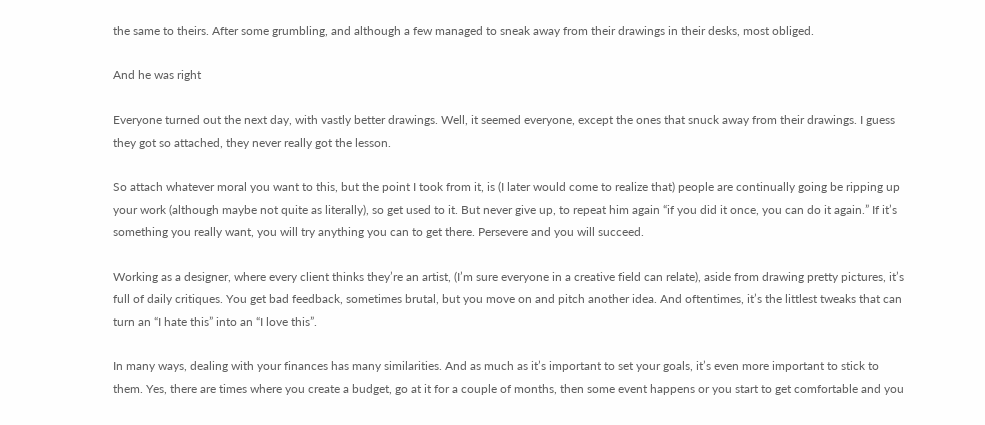the same to theirs. After some grumbling, and although a few managed to sneak away from their drawings in their desks, most obliged.

And he was right

Everyone turned out the next day, with vastly better drawings. Well, it seemed everyone, except the ones that snuck away from their drawings. I guess they got so attached, they never really got the lesson.

So attach whatever moral you want to this, but the point I took from it, is (I later would come to realize that) people are continually going be ripping up your work (although maybe not quite as literally), so get used to it. But never give up, to repeat him again “if you did it once, you can do it again.” If it’s something you really want, you will try anything you can to get there. Persevere and you will succeed.

Working as a designer, where every client thinks they’re an artist, (I’m sure everyone in a creative field can relate), aside from drawing pretty pictures, it’s full of daily critiques. You get bad feedback, sometimes brutal, but you move on and pitch another idea. And oftentimes, it’s the littlest tweaks that can turn an “I hate this” into an “I love this”.

In many ways, dealing with your finances has many similarities. And as much as it’s important to set your goals, it’s even more important to stick to them. Yes, there are times where you create a budget, go at it for a couple of months, then some event happens or you start to get comfortable and you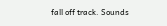fall off track. Sounds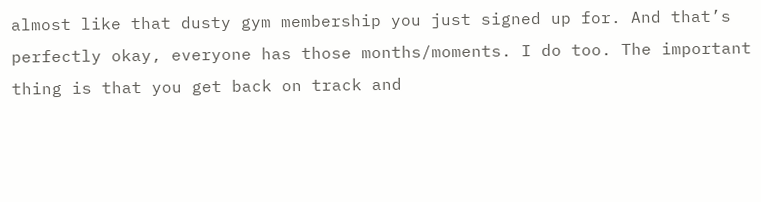almost like that dusty gym membership you just signed up for. And that’s perfectly okay, everyone has those months/moments. I do too. The important thing is that you get back on track and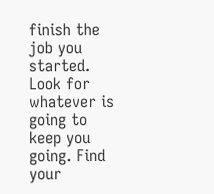finish the job you started. Look for whatever is going to keep you going. Find your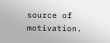source of motivation.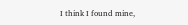I think I found mine,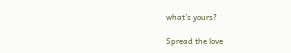what’s yours?

Spread the love